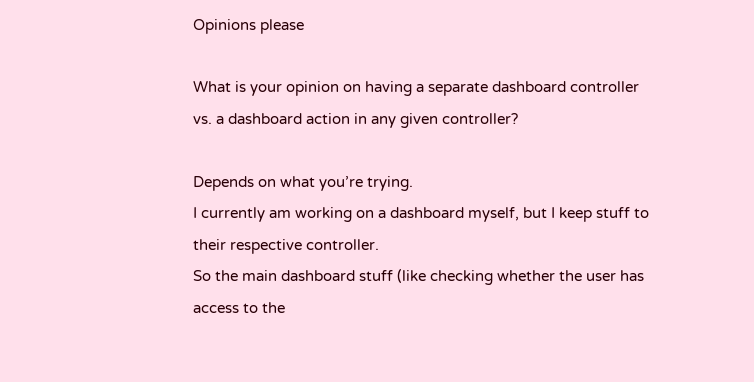Opinions please

What is your opinion on having a separate dashboard controller vs. a dashboard action in any given controller?

Depends on what you’re trying.
I currently am working on a dashboard myself, but I keep stuff to their respective controller.
So the main dashboard stuff (like checking whether the user has access to the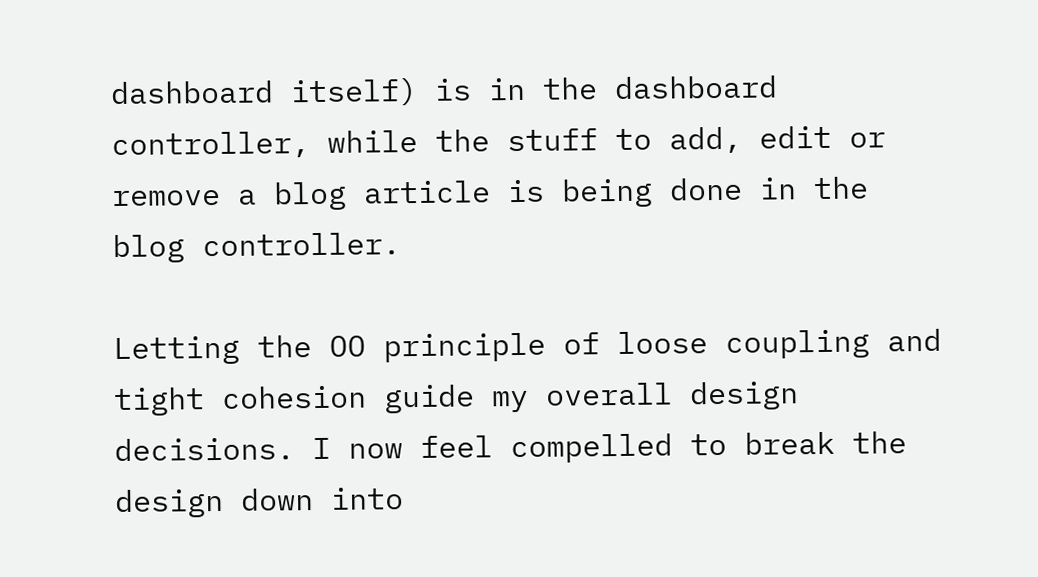dashboard itself) is in the dashboard controller, while the stuff to add, edit or remove a blog article is being done in the blog controller.

Letting the OO principle of loose coupling and tight cohesion guide my overall design decisions. I now feel compelled to break the design down into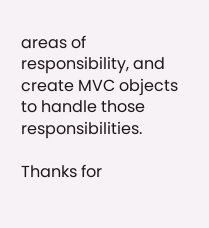areas of responsibility, and create MVC objects to handle those responsibilities.

Thanks for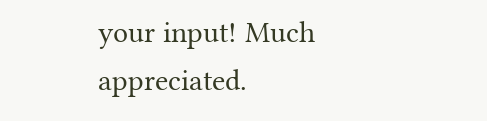your input! Much appreciated.